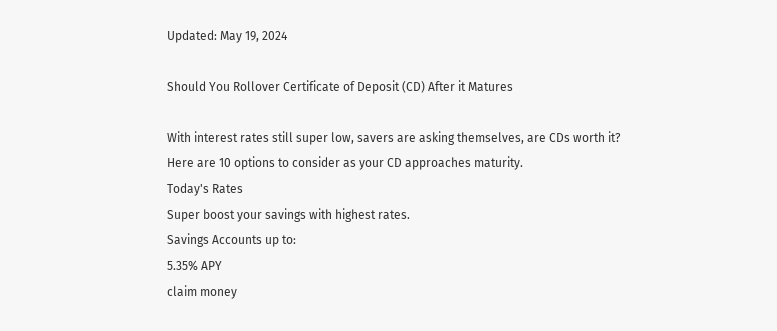Updated: May 19, 2024

Should You Rollover Certificate of Deposit (CD) After it Matures

With interest rates still super low, savers are asking themselves, are CDs worth it? Here are 10 options to consider as your CD approaches maturity.
Today's Rates
Super boost your savings with highest rates.
Savings Accounts up to:
5.35% APY
claim money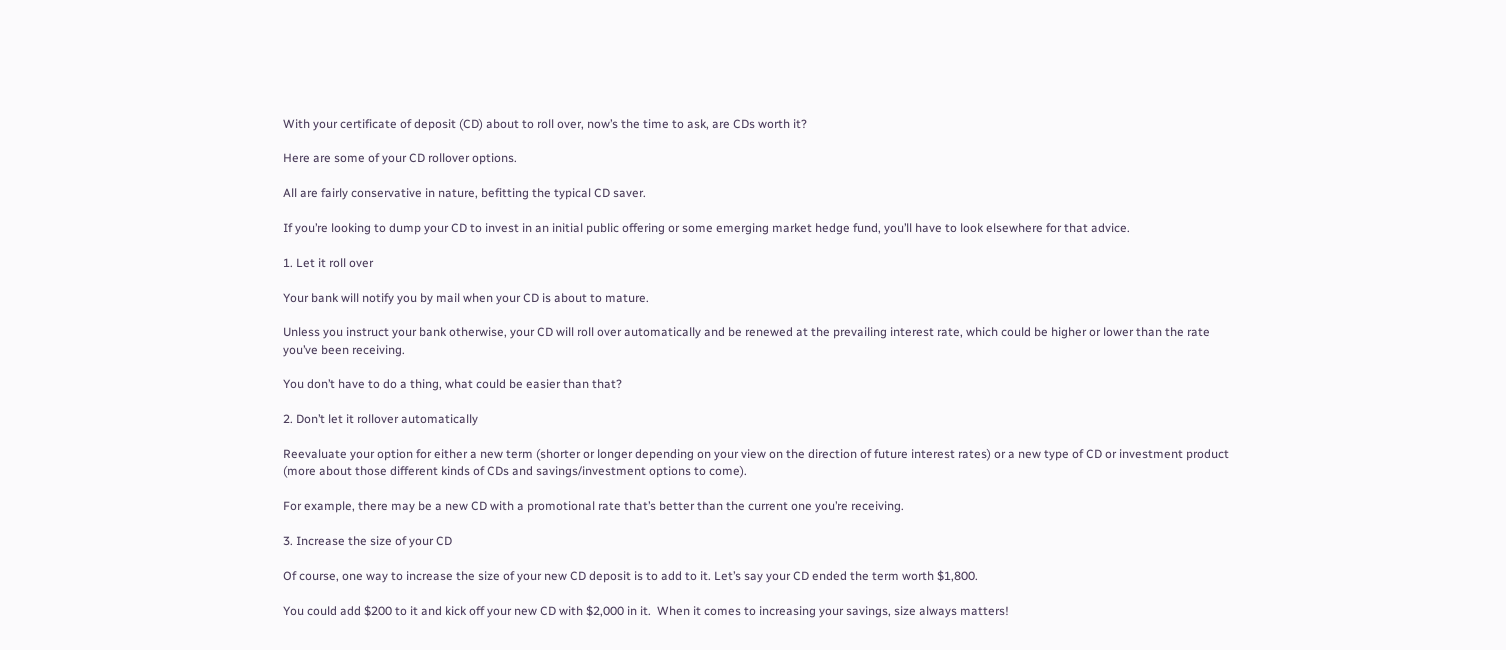With your certificate of deposit (CD) about to roll over, now’s the time to ask, are CDs worth it?

Here are some of your CD rollover options.

All are fairly conservative in nature, befitting the typical CD saver.

If you’re looking to dump your CD to invest in an initial public offering or some emerging market hedge fund, you’ll have to look elsewhere for that advice.

1. Let it roll over

Your bank will notify you by mail when your CD is about to mature.

Unless you instruct your bank otherwise, your CD will roll over automatically and be renewed at the prevailing interest rate, which could be higher or lower than the rate you’ve been receiving.

You don’t have to do a thing, what could be easier than that?

2. Don’t let it rollover automatically

Reevaluate your option for either a new term (shorter or longer depending on your view on the direction of future interest rates) or a new type of CD or investment product (more about those different kinds of CDs and savings/investment options to come).

For example, there may be a new CD with a promotional rate that’s better than the current one you’re receiving.

3. Increase the size of your CD

Of course, one way to increase the size of your new CD deposit is to add to it. Let’s say your CD ended the term worth $1,800.

You could add $200 to it and kick off your new CD with $2,000 in it.  When it comes to increasing your savings, size always matters!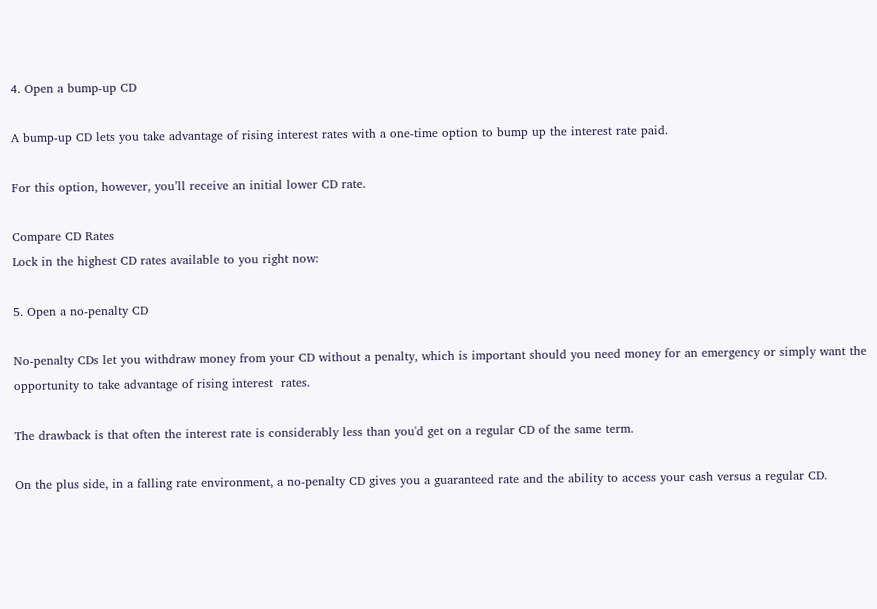4. Open a bump-up CD

A bump-up CD lets you take advantage of rising interest rates with a one-time option to bump up the interest rate paid.

For this option, however, you’ll receive an initial lower CD rate.

Compare CD Rates
Lock in the highest CD rates available to you right now:

5. Open a no-penalty CD

No-penalty CDs let you withdraw money from your CD without a penalty, which is important should you need money for an emergency or simply want the opportunity to take advantage of rising interest  rates.

The drawback is that often the interest rate is considerably less than you'd get on a regular CD of the same term.

On the plus side, in a falling rate environment, a no-penalty CD gives you a guaranteed rate and the ability to access your cash versus a regular CD.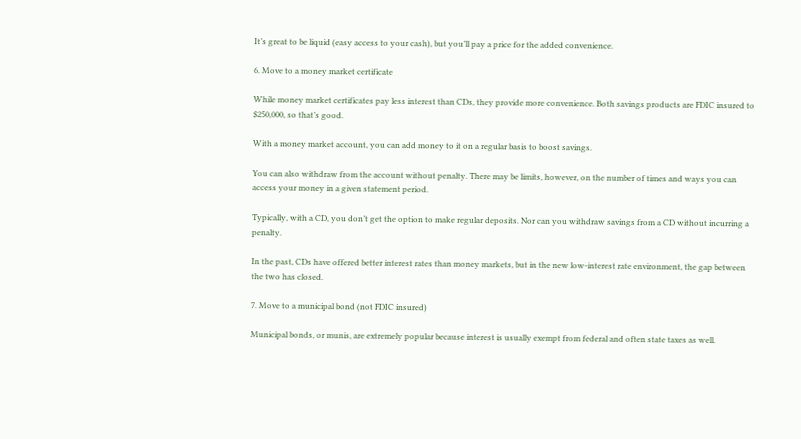It’s great to be liquid (easy access to your cash), but you’ll pay a price for the added convenience.

6. Move to a money market certificate

While money market certificates pay less interest than CDs, they provide more convenience. Both savings products are FDIC insured to $250,000, so that’s good.

With a money market account, you can add money to it on a regular basis to boost savings.

You can also withdraw from the account without penalty. There may be limits, however, on the number of times and ways you can access your money in a given statement period.

Typically, with a CD, you don’t get the option to make regular deposits. Nor can you withdraw savings from a CD without incurring a penalty.

In the past, CDs have offered better interest rates than money markets, but in the new low-interest rate environment, the gap between the two has closed.

7. Move to a municipal bond (not FDIC insured)

Municipal bonds, or munis, are extremely popular because interest is usually exempt from federal and often state taxes as well.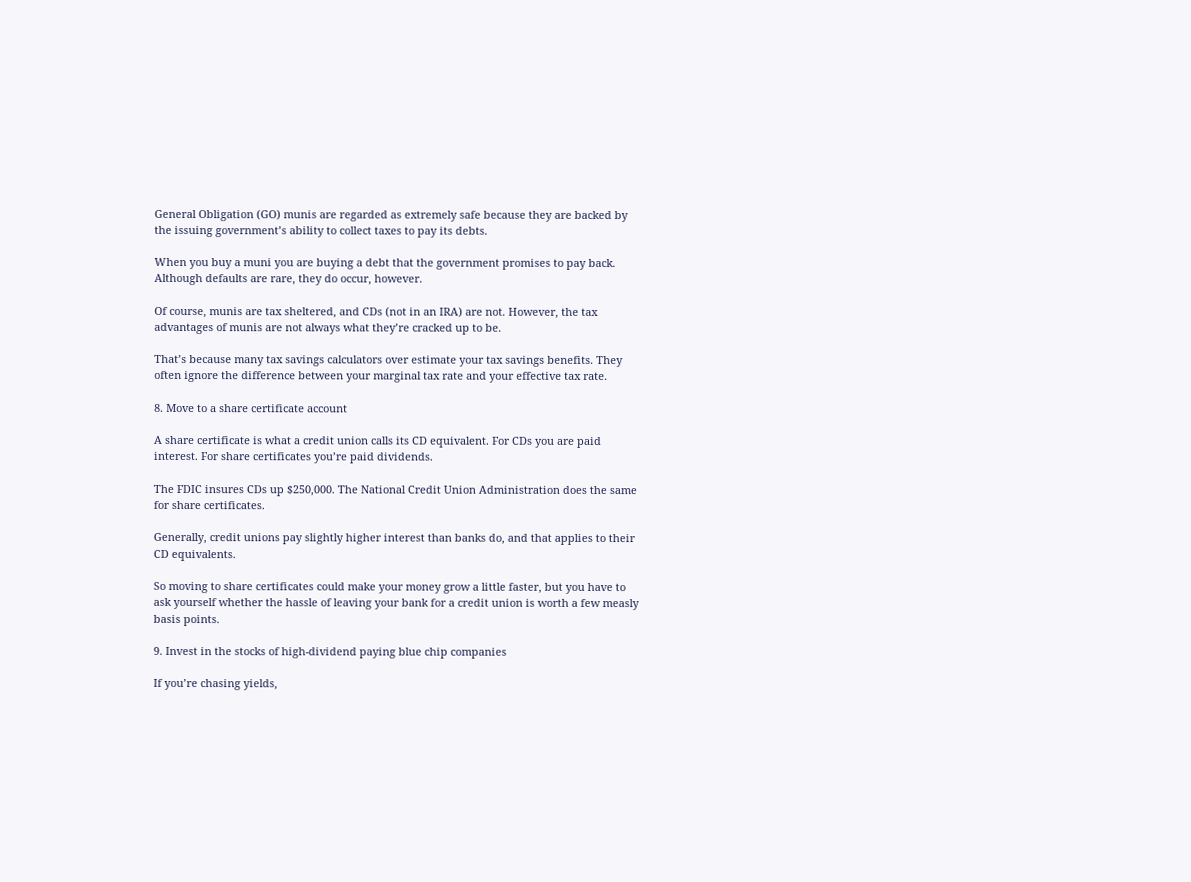General Obligation (GO) munis are regarded as extremely safe because they are backed by the issuing government’s ability to collect taxes to pay its debts.

When you buy a muni you are buying a debt that the government promises to pay back. Although defaults are rare, they do occur, however.

Of course, munis are tax sheltered, and CDs (not in an IRA) are not. However, the tax advantages of munis are not always what they’re cracked up to be.

That’s because many tax savings calculators over estimate your tax savings benefits. They often ignore the difference between your marginal tax rate and your effective tax rate.

8. Move to a share certificate account

A share certificate is what a credit union calls its CD equivalent. For CDs you are paid interest. For share certificates you’re paid dividends.

The FDIC insures CDs up $250,000. The National Credit Union Administration does the same for share certificates.

Generally, credit unions pay slightly higher interest than banks do, and that applies to their CD equivalents.

So moving to share certificates could make your money grow a little faster, but you have to ask yourself whether the hassle of leaving your bank for a credit union is worth a few measly basis points.

9. Invest in the stocks of high-dividend paying blue chip companies

If you’re chasing yields,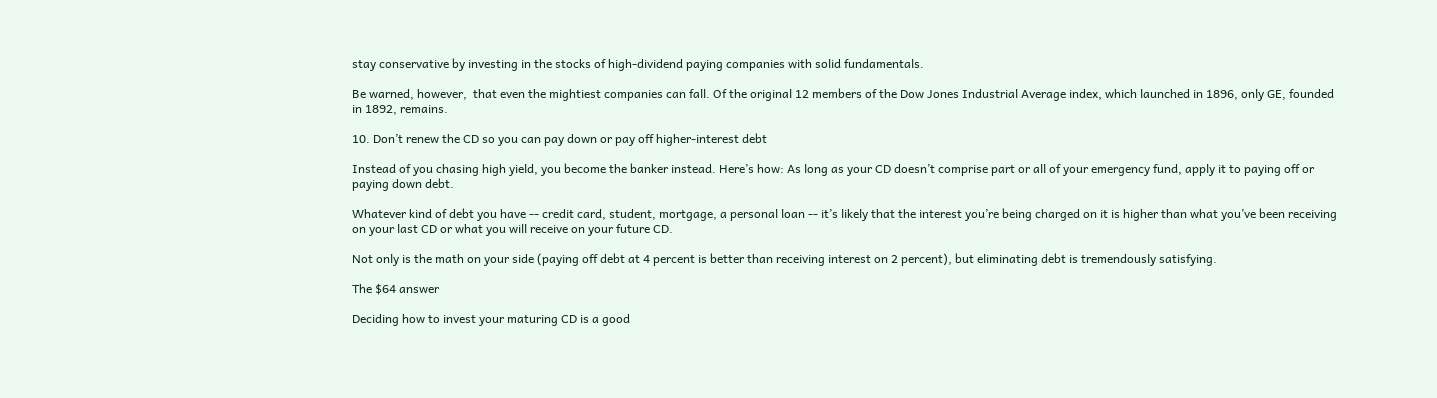stay conservative by investing in the stocks of high-dividend paying companies with solid fundamentals.

Be warned, however,  that even the mightiest companies can fall. Of the original 12 members of the Dow Jones Industrial Average index, which launched in 1896, only GE, founded in 1892, remains.

10. Don’t renew the CD so you can pay down or pay off higher-interest debt

Instead of you chasing high yield, you become the banker instead. Here’s how: As long as your CD doesn’t comprise part or all of your emergency fund, apply it to paying off or paying down debt.

Whatever kind of debt you have -- credit card, student, mortgage, a personal loan -- it’s likely that the interest you’re being charged on it is higher than what you’ve been receiving on your last CD or what you will receive on your future CD.

Not only is the math on your side (paying off debt at 4 percent is better than receiving interest on 2 percent), but eliminating debt is tremendously satisfying.

The $64 answer

Deciding how to invest your maturing CD is a good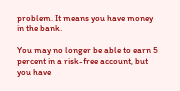problem. It means you have money in the bank.

You may no longer be able to earn 5 percent in a risk-free account, but you have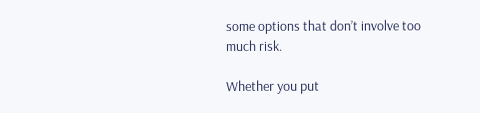some options that don’t involve too much risk.

Whether you put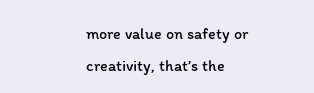more value on safety or creativity, that’s the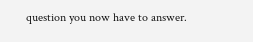question you now have to answer.